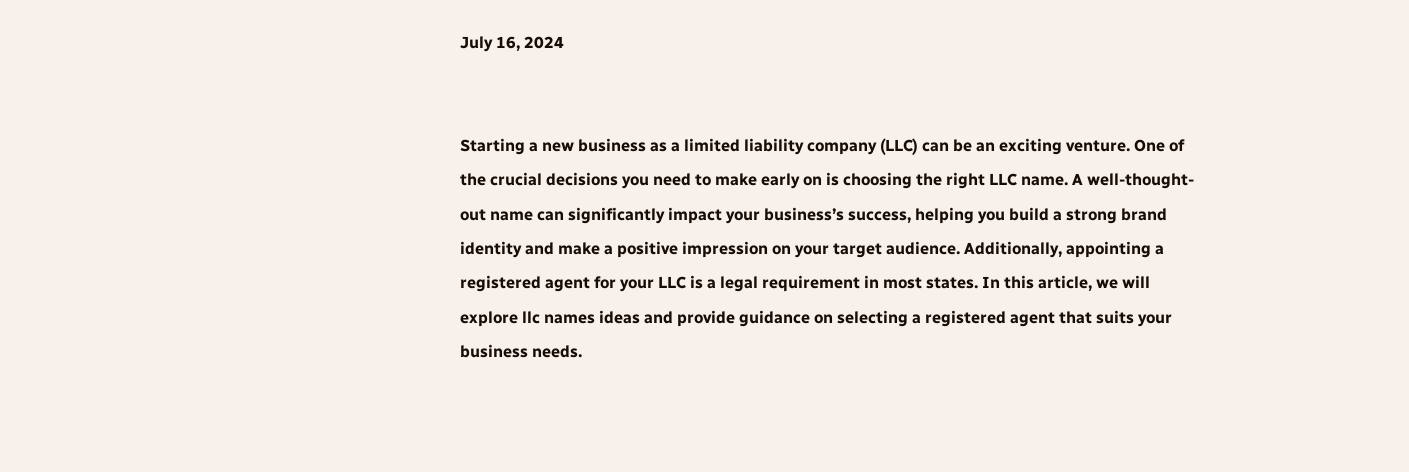July 16, 2024


Starting a new business as a limited liability company (LLC) can be an exciting venture. One of the crucial decisions you need to make early on is choosing the right LLC name. A well-thought-out name can significantly impact your business’s success, helping you build a strong brand identity and make a positive impression on your target audience. Additionally, appointing a registered agent for your LLC is a legal requirement in most states. In this article, we will explore llc names ideas and provide guidance on selecting a registered agent that suits your business needs.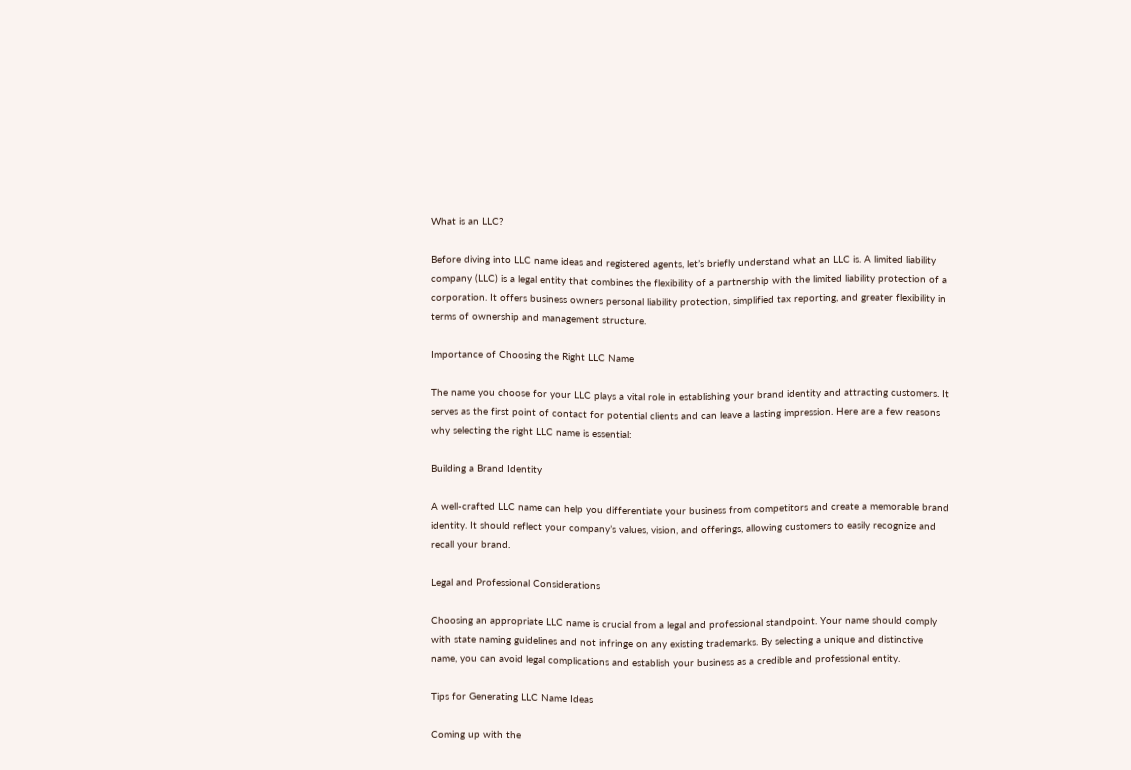What is an LLC?

Before diving into LLC name ideas and registered agents, let’s briefly understand what an LLC is. A limited liability company (LLC) is a legal entity that combines the flexibility of a partnership with the limited liability protection of a corporation. It offers business owners personal liability protection, simplified tax reporting, and greater flexibility in terms of ownership and management structure.

Importance of Choosing the Right LLC Name

The name you choose for your LLC plays a vital role in establishing your brand identity and attracting customers. It serves as the first point of contact for potential clients and can leave a lasting impression. Here are a few reasons why selecting the right LLC name is essential:

Building a Brand Identity

A well-crafted LLC name can help you differentiate your business from competitors and create a memorable brand identity. It should reflect your company’s values, vision, and offerings, allowing customers to easily recognize and recall your brand.

Legal and Professional Considerations

Choosing an appropriate LLC name is crucial from a legal and professional standpoint. Your name should comply with state naming guidelines and not infringe on any existing trademarks. By selecting a unique and distinctive name, you can avoid legal complications and establish your business as a credible and professional entity.

Tips for Generating LLC Name Ideas

Coming up with the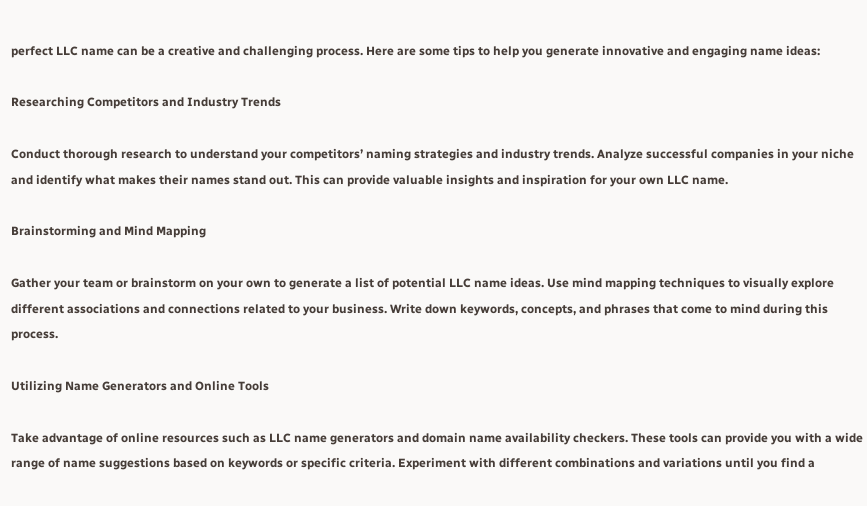perfect LLC name can be a creative and challenging process. Here are some tips to help you generate innovative and engaging name ideas:

Researching Competitors and Industry Trends

Conduct thorough research to understand your competitors’ naming strategies and industry trends. Analyze successful companies in your niche and identify what makes their names stand out. This can provide valuable insights and inspiration for your own LLC name.

Brainstorming and Mind Mapping

Gather your team or brainstorm on your own to generate a list of potential LLC name ideas. Use mind mapping techniques to visually explore different associations and connections related to your business. Write down keywords, concepts, and phrases that come to mind during this process.

Utilizing Name Generators and Online Tools

Take advantage of online resources such as LLC name generators and domain name availability checkers. These tools can provide you with a wide range of name suggestions based on keywords or specific criteria. Experiment with different combinations and variations until you find a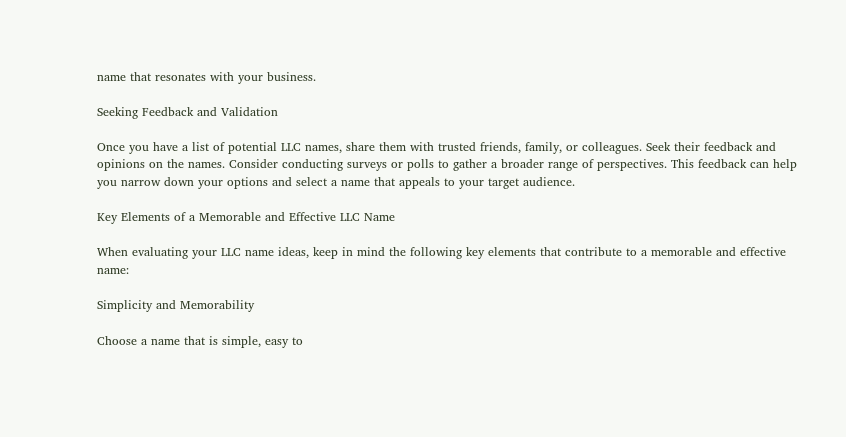name that resonates with your business.

Seeking Feedback and Validation

Once you have a list of potential LLC names, share them with trusted friends, family, or colleagues. Seek their feedback and opinions on the names. Consider conducting surveys or polls to gather a broader range of perspectives. This feedback can help you narrow down your options and select a name that appeals to your target audience.

Key Elements of a Memorable and Effective LLC Name

When evaluating your LLC name ideas, keep in mind the following key elements that contribute to a memorable and effective name:

Simplicity and Memorability

Choose a name that is simple, easy to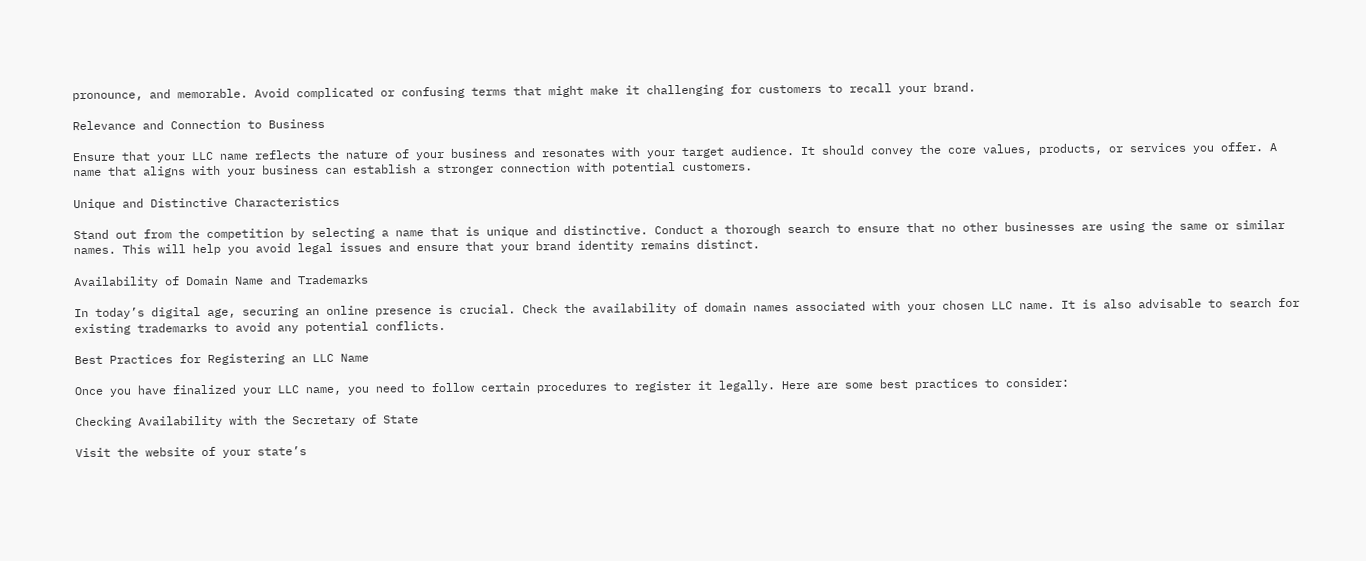pronounce, and memorable. Avoid complicated or confusing terms that might make it challenging for customers to recall your brand.

Relevance and Connection to Business

Ensure that your LLC name reflects the nature of your business and resonates with your target audience. It should convey the core values, products, or services you offer. A name that aligns with your business can establish a stronger connection with potential customers.

Unique and Distinctive Characteristics

Stand out from the competition by selecting a name that is unique and distinctive. Conduct a thorough search to ensure that no other businesses are using the same or similar names. This will help you avoid legal issues and ensure that your brand identity remains distinct.

Availability of Domain Name and Trademarks

In today’s digital age, securing an online presence is crucial. Check the availability of domain names associated with your chosen LLC name. It is also advisable to search for existing trademarks to avoid any potential conflicts.

Best Practices for Registering an LLC Name

Once you have finalized your LLC name, you need to follow certain procedures to register it legally. Here are some best practices to consider:

Checking Availability with the Secretary of State

Visit the website of your state’s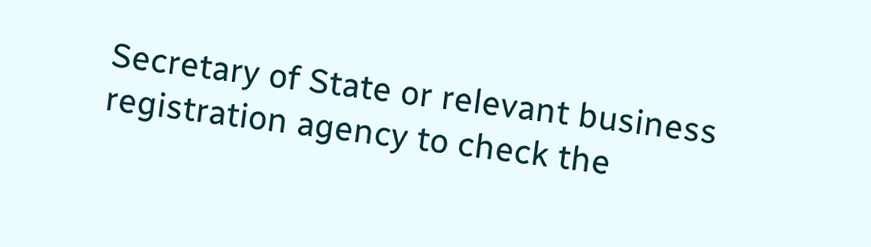Secretary of State or relevant business registration agency to check the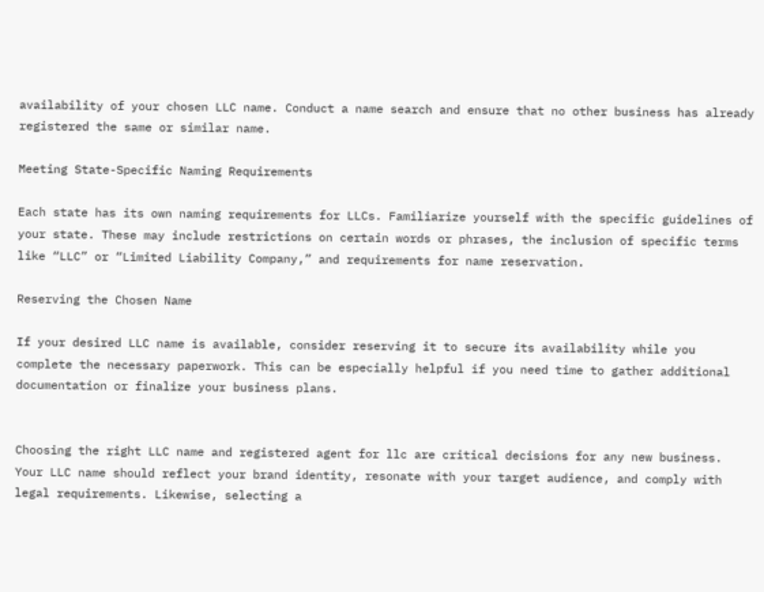availability of your chosen LLC name. Conduct a name search and ensure that no other business has already registered the same or similar name.

Meeting State-Specific Naming Requirements

Each state has its own naming requirements for LLCs. Familiarize yourself with the specific guidelines of your state. These may include restrictions on certain words or phrases, the inclusion of specific terms like “LLC” or “Limited Liability Company,” and requirements for name reservation.

Reserving the Chosen Name

If your desired LLC name is available, consider reserving it to secure its availability while you complete the necessary paperwork. This can be especially helpful if you need time to gather additional documentation or finalize your business plans.


Choosing the right LLC name and registered agent for llc are critical decisions for any new business. Your LLC name should reflect your brand identity, resonate with your target audience, and comply with legal requirements. Likewise, selecting a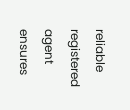reliable registered agent ensures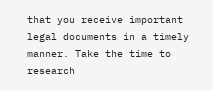that you receive important legal documents in a timely manner. Take the time to research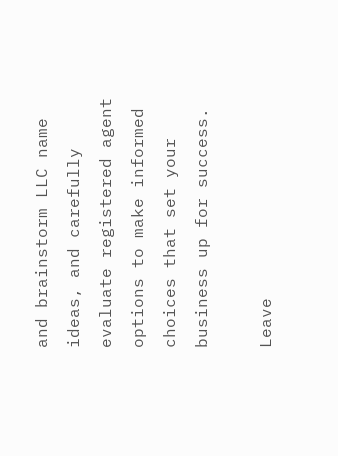and brainstorm LLC name ideas, and carefully evaluate registered agent options to make informed choices that set your business up for success.

Leave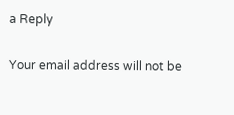a Reply

Your email address will not be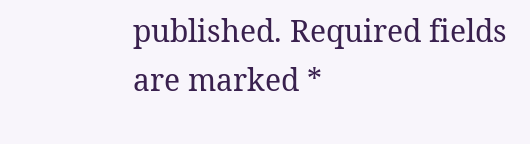published. Required fields are marked *